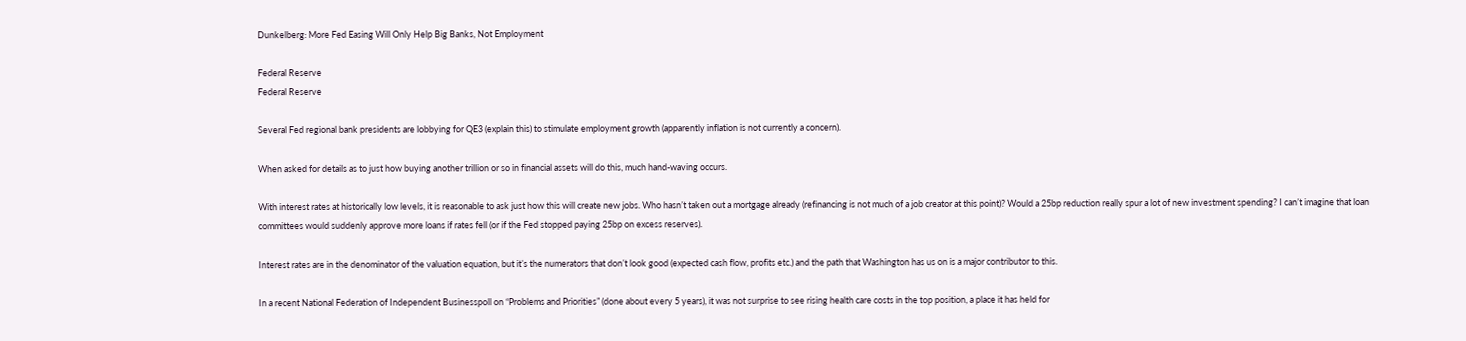Dunkelberg: More Fed Easing Will Only Help Big Banks, Not Employment

Federal Reserve
Federal Reserve

Several Fed regional bank presidents are lobbying for QE3 (explain this) to stimulate employment growth (apparently inflation is not currently a concern).

When asked for details as to just how buying another trillion or so in financial assets will do this, much hand-waving occurs.

With interest rates at historically low levels, it is reasonable to ask just how this will create new jobs. Who hasn’t taken out a mortgage already (refinancing is not much of a job creator at this point)? Would a 25bp reduction really spur a lot of new investment spending? I can’t imagine that loan committees would suddenly approve more loans if rates fell (or if the Fed stopped paying 25bp on excess reserves).

Interest rates are in the denominator of the valuation equation, but it’s the numerators that don’t look good (expected cash flow, profits etc.) and the path that Washington has us on is a major contributor to this.

In a recent National Federation of Independent Businesspoll on “Problems and Priorities” (done about every 5 years), it was not surprise to see rising health care costs in the top position, a place it has held for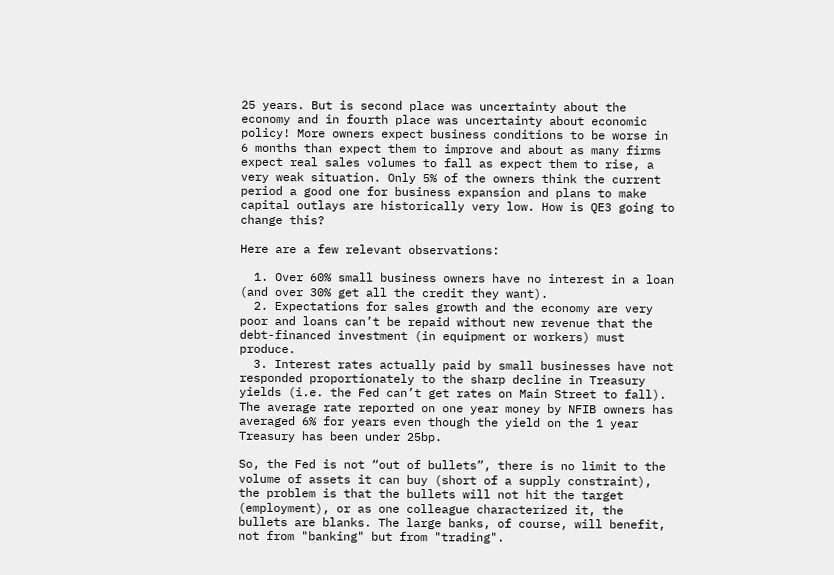25 years. But is second place was uncertainty about the economy and in fourth place was uncertainty about economic policy! More owners expect business conditions to be worse in 6 months than expect them to improve and about as many firms expect real sales volumes to fall as expect them to rise, a very weak situation. Only 5% of the owners think the current period a good one for business expansion and plans to make capital outlays are historically very low. How is QE3 going to change this?

Here are a few relevant observations:

  1. Over 60% small business owners have no interest in a loan (and over 30% get all the credit they want).
  2. Expectations for sales growth and the economy are very poor and loans can’t be repaid without new revenue that the debt-financed investment (in equipment or workers) must produce.
  3. Interest rates actually paid by small businesses have not responded proportionately to the sharp decline in Treasury yields (i.e. the Fed can’t get rates on Main Street to fall). The average rate reported on one year money by NFIB owners has averaged 6% for years even though the yield on the 1 year Treasury has been under 25bp.

So, the Fed is not “out of bullets”, there is no limit to the volume of assets it can buy (short of a supply constraint), the problem is that the bullets will not hit the target (employment), or as one colleague characterized it, the bullets are blanks. The large banks, of course, will benefit, not from "banking" but from "trading".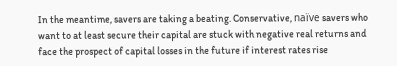In the meantime, savers are taking a beating. Conservative, naïve savers who want to at least secure their capital are stuck with negative real returns and face the prospect of capital losses in the future if interest rates rise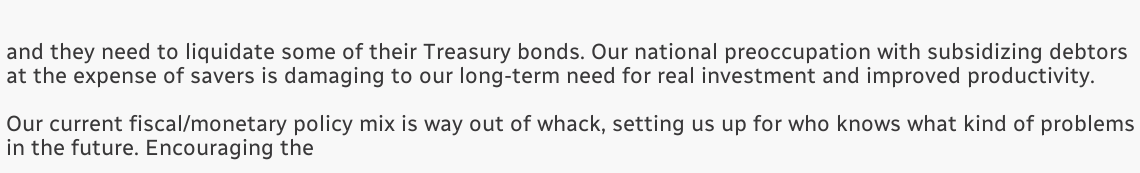and they need to liquidate some of their Treasury bonds. Our national preoccupation with subsidizing debtors at the expense of savers is damaging to our long-term need for real investment and improved productivity.

Our current fiscal/monetary policy mix is way out of whack, setting us up for who knows what kind of problems in the future. Encouraging the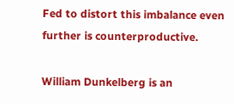Fed to distort this imbalance even further is counterproductive.

William Dunkelberg is an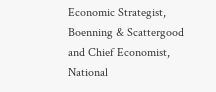Economic Strategist, Boenning & Scattergood and Chief Economist, National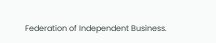Federation of Independent Business.